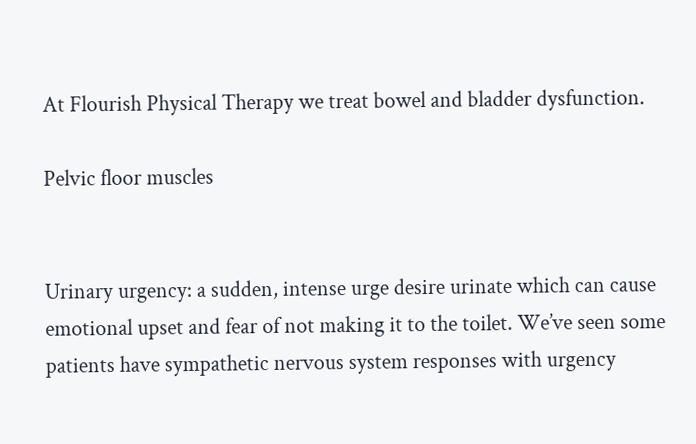At Flourish Physical Therapy we treat bowel and bladder dysfunction.

Pelvic floor muscles


Urinary urgency: a sudden, intense urge desire urinate which can cause emotional upset and fear of not making it to the toilet. We’ve seen some patients have sympathetic nervous system responses with urgency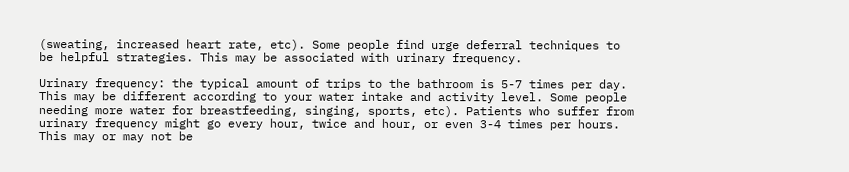(sweating, increased heart rate, etc). Some people find urge deferral techniques to be helpful strategies. This may be associated with urinary frequency.

Urinary frequency: the typical amount of trips to the bathroom is 5-7 times per day. This may be different according to your water intake and activity level. Some people needing more water for breastfeeding, singing, sports, etc). Patients who suffer from urinary frequency might go every hour, twice and hour, or even 3-4 times per hours. This may or may not be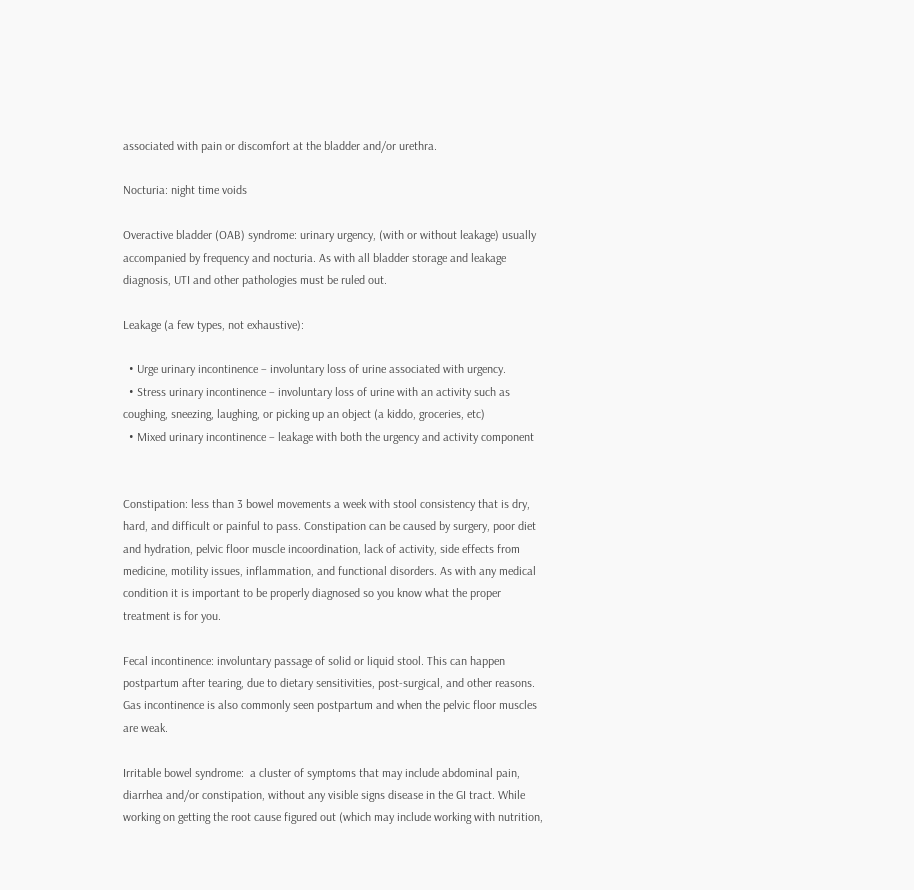associated with pain or discomfort at the bladder and/or urethra.

Nocturia: night time voids

Overactive bladder (OAB) syndrome: urinary urgency, (with or without leakage) usually accompanied by frequency and nocturia. As with all bladder storage and leakage diagnosis, UTI and other pathologies must be ruled out.

Leakage (a few types, not exhaustive):

  • Urge urinary incontinence – involuntary loss of urine associated with urgency.
  • Stress urinary incontinence – involuntary loss of urine with an activity such as coughing, sneezing, laughing, or picking up an object (a kiddo, groceries, etc)
  • Mixed urinary incontinence – leakage with both the urgency and activity component


Constipation: less than 3 bowel movements a week with stool consistency that is dry, hard, and difficult or painful to pass. Constipation can be caused by surgery, poor diet and hydration, pelvic floor muscle incoordination, lack of activity, side effects from medicine, motility issues, inflammation, and functional disorders. As with any medical condition it is important to be properly diagnosed so you know what the proper treatment is for you.

Fecal incontinence: involuntary passage of solid or liquid stool. This can happen postpartum after tearing, due to dietary sensitivities, post-surgical, and other reasons. Gas incontinence is also commonly seen postpartum and when the pelvic floor muscles are weak.

Irritable bowel syndrome:  a cluster of symptoms that may include abdominal pain, diarrhea and/or constipation, without any visible signs disease in the GI tract. While working on getting the root cause figured out (which may include working with nutrition,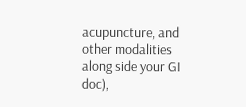acupuncture, and other modalities along side your GI doc),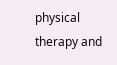physical therapy and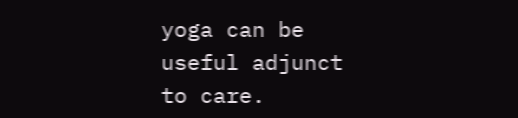yoga can be useful adjunct to care.